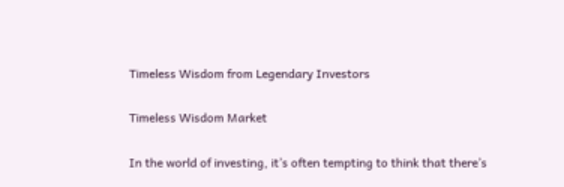Timeless Wisdom from Legendary Investors

Timeless Wisdom Market

In the world of investing, it’s often tempting to think that there’s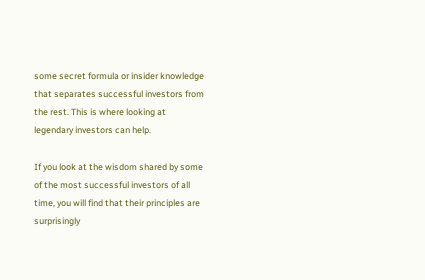some secret formula or insider knowledge that separates successful investors from the rest. This is where looking at legendary investors can help.

If you look at the wisdom shared by some of the most successful investors of all time, you will find that their principles are surprisingly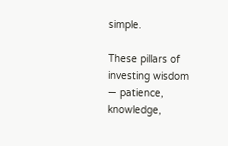simple.

These pillars of investing wisdom — patience, knowledge,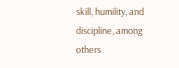skill, humility, and discipline, among others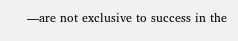—are not exclusive to success in the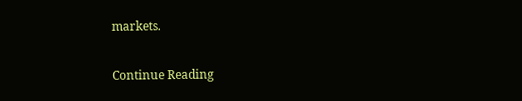markets.

Continue Reading